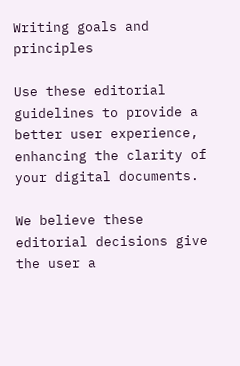Writing goals and principles

Use these editorial guidelines to provide a better user experience, enhancing the clarity of your digital documents.

We believe these editorial decisions give the user a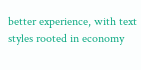better experience, with text styles rooted in economy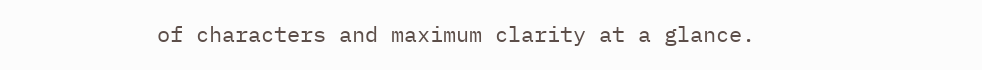of characters and maximum clarity at a glance.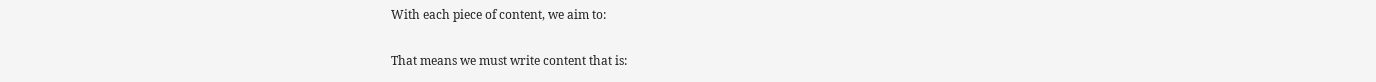With each piece of content, we aim to:

That means we must write content that is: